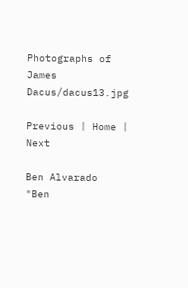Photographs of James Dacus/dacus13.jpg

Previous | Home | Next

Ben Alvarado
"Ben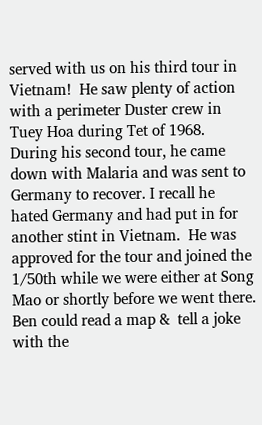served with us on his third tour in Vietnam!  He saw plenty of action with a perimeter Duster crew in Tuey Hoa during Tet of 1968. During his second tour, he came down with Malaria and was sent to Germany to recover. I recall he hated Germany and had put in for another stint in Vietnam.  He was approved for the tour and joined the 1/50th while we were either at Song Mao or shortly before we went there.  Ben could read a map &  tell a joke with the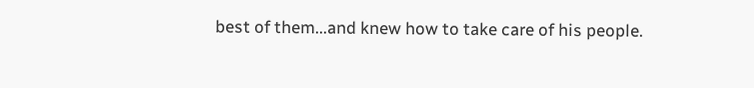best of them...and knew how to take care of his people.